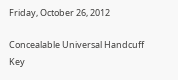Friday, October 26, 2012

Concealable Universal Handcuff Key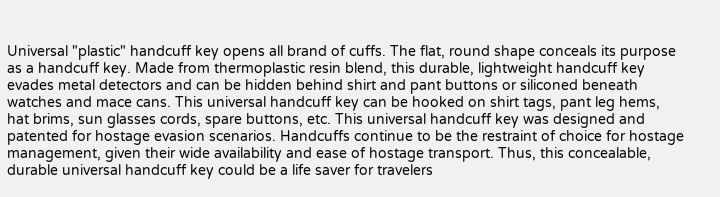Universal "plastic" handcuff key opens all brand of cuffs. The flat, round shape conceals its purpose as a handcuff key. Made from thermoplastic resin blend, this durable, lightweight handcuff key evades metal detectors and can be hidden behind shirt and pant buttons or siliconed beneath watches and mace cans. This universal handcuff key can be hooked on shirt tags, pant leg hems, hat brims, sun glasses cords, spare buttons, etc. This universal handcuff key was designed and patented for hostage evasion scenarios. Handcuffs continue to be the restraint of choice for hostage management, given their wide availability and ease of hostage transport. Thus, this concealable, durable universal handcuff key could be a life saver for travelers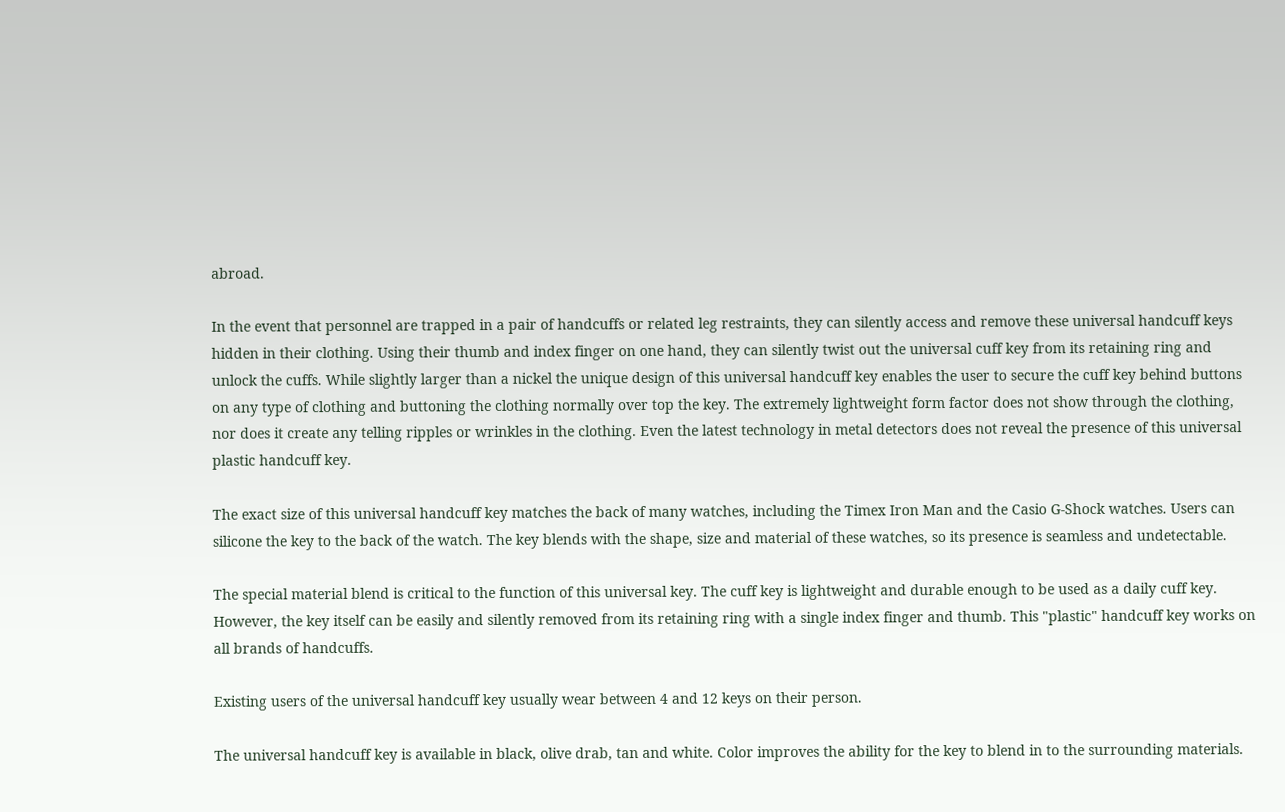abroad.

In the event that personnel are trapped in a pair of handcuffs or related leg restraints, they can silently access and remove these universal handcuff keys hidden in their clothing. Using their thumb and index finger on one hand, they can silently twist out the universal cuff key from its retaining ring and unlock the cuffs. While slightly larger than a nickel the unique design of this universal handcuff key enables the user to secure the cuff key behind buttons on any type of clothing and buttoning the clothing normally over top the key. The extremely lightweight form factor does not show through the clothing, nor does it create any telling ripples or wrinkles in the clothing. Even the latest technology in metal detectors does not reveal the presence of this universal plastic handcuff key.

The exact size of this universal handcuff key matches the back of many watches, including the Timex Iron Man and the Casio G-Shock watches. Users can silicone the key to the back of the watch. The key blends with the shape, size and material of these watches, so its presence is seamless and undetectable.

The special material blend is critical to the function of this universal key. The cuff key is lightweight and durable enough to be used as a daily cuff key. However, the key itself can be easily and silently removed from its retaining ring with a single index finger and thumb. This "plastic" handcuff key works on all brands of handcuffs.

Existing users of the universal handcuff key usually wear between 4 and 12 keys on their person.

The universal handcuff key is available in black, olive drab, tan and white. Color improves the ability for the key to blend in to the surrounding materials.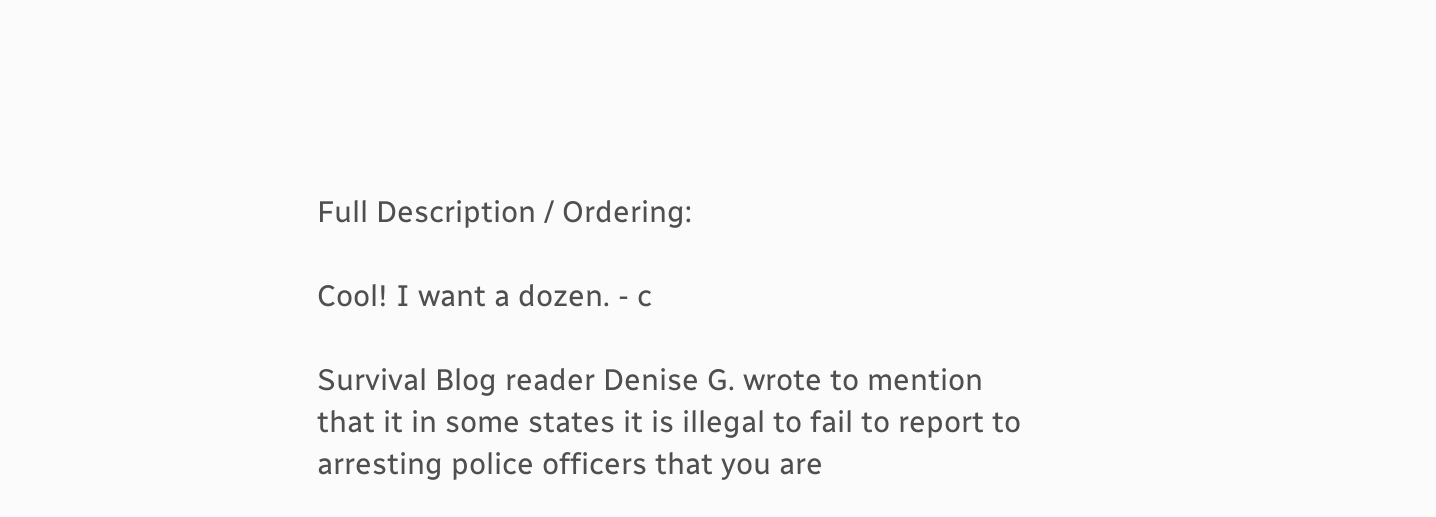Full Description / Ordering:

Cool! I want a dozen. - c

Survival Blog reader Denise G. wrote to mention that it in some states it is illegal to fail to report to arresting police officers that you are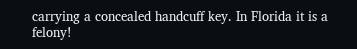carrying a concealed handcuff key. In Florida it is a felony!